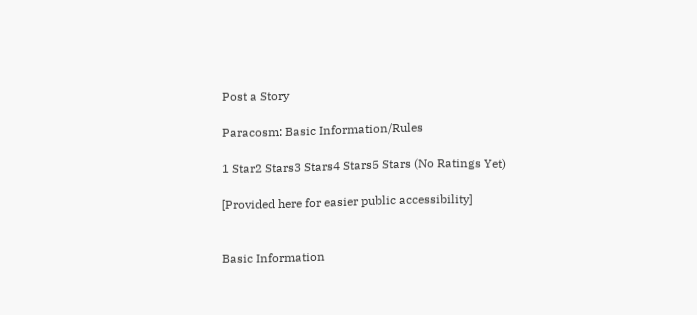Post a Story

Paracosm: Basic Information/Rules

1 Star2 Stars3 Stars4 Stars5 Stars (No Ratings Yet)

[Provided here for easier public accessibility]


Basic Information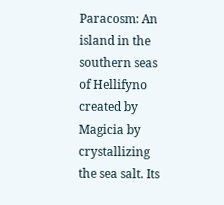Paracosm: An island in the southern seas of Hellifyno created by Magicia by crystallizing the sea salt. Its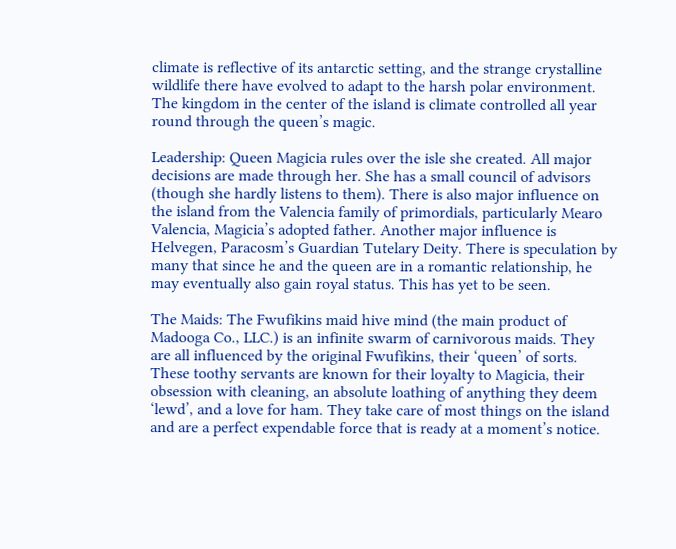climate is reflective of its antarctic setting, and the strange crystalline wildlife there have evolved to adapt to the harsh polar environment. The kingdom in the center of the island is climate controlled all year round through the queen’s magic.

Leadership: Queen Magicia rules over the isle she created. All major decisions are made through her. She has a small council of advisors (though she hardly listens to them). There is also major influence on the island from the Valencia family of primordials, particularly Mearo Valencia, Magicia’s adopted father. Another major influence is Helvegen, Paracosm’s Guardian Tutelary Deity. There is speculation by many that since he and the queen are in a romantic relationship, he may eventually also gain royal status. This has yet to be seen.

The Maids: The Fwufikins maid hive mind (the main product of Madooga Co., LLC.) is an infinite swarm of carnivorous maids. They are all influenced by the original Fwufikins, their ‘queen’ of sorts. These toothy servants are known for their loyalty to Magicia, their obsession with cleaning, an absolute loathing of anything they deem ‘lewd’, and a love for ham. They take care of most things on the island and are a perfect expendable force that is ready at a moment’s notice.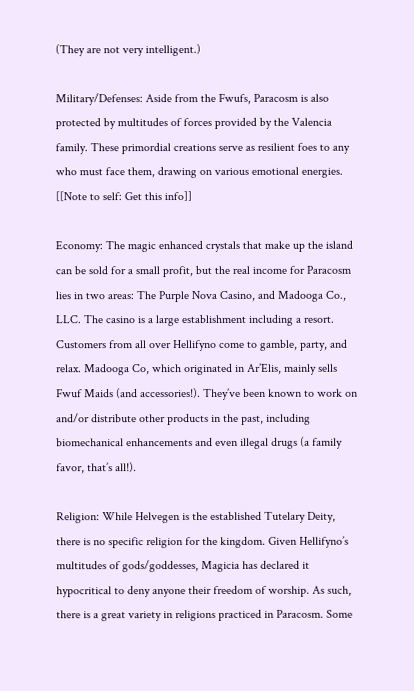(They are not very intelligent.)

Military/Defenses: Aside from the Fwufs, Paracosm is also protected by multitudes of forces provided by the Valencia family. These primordial creations serve as resilient foes to any who must face them, drawing on various emotional energies. [[Note to self: Get this info]]

Economy: The magic enhanced crystals that make up the island can be sold for a small profit, but the real income for Paracosm lies in two areas: The Purple Nova Casino, and Madooga Co., LLC. The casino is a large establishment including a resort. Customers from all over Hellifyno come to gamble, party, and relax. Madooga Co, which originated in Ar’Elis, mainly sells Fwuf Maids (and accessories!). They’ve been known to work on and/or distribute other products in the past, including biomechanical enhancements and even illegal drugs (a family favor, that’s all!).

Religion: While Helvegen is the established Tutelary Deity, there is no specific religion for the kingdom. Given Hellifyno’s multitudes of gods/goddesses, Magicia has declared it hypocritical to deny anyone their freedom of worship. As such, there is a great variety in religions practiced in Paracosm. Some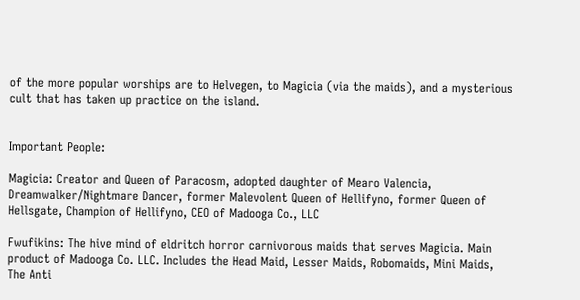of the more popular worships are to Helvegen, to Magicia (via the maids), and a mysterious cult that has taken up practice on the island.


Important People:

Magicia: Creator and Queen of Paracosm, adopted daughter of Mearo Valencia, Dreamwalker/Nightmare Dancer, former Malevolent Queen of Hellifyno, former Queen of Hellsgate, Champion of Hellifyno, CEO of Madooga Co., LLC

Fwufikins: The hive mind of eldritch horror carnivorous maids that serves Magicia. Main product of Madooga Co. LLC. Includes the Head Maid, Lesser Maids, Robomaids, Mini Maids, The Anti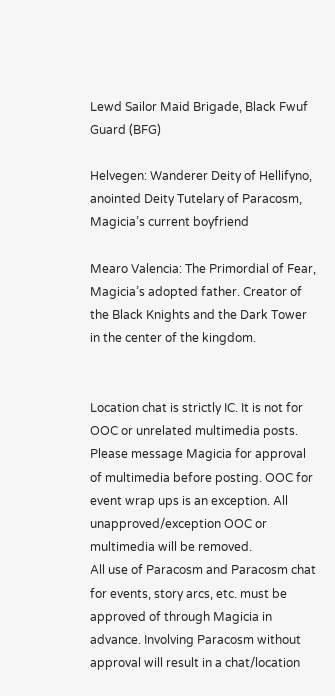Lewd Sailor Maid Brigade, Black Fwuf Guard (BFG)

Helvegen: Wanderer Deity of Hellifyno, anointed Deity Tutelary of Paracosm, Magicia’s current boyfriend

Mearo Valencia: The Primordial of Fear, Magicia’s adopted father. Creator of the Black Knights and the Dark Tower in the center of the kingdom.


Location chat is strictly IC. It is not for OOC or unrelated multimedia posts. Please message Magicia for approval of multimedia before posting. OOC for event wrap ups is an exception. All unapproved/exception OOC or multimedia will be removed.
All use of Paracosm and Paracosm chat for events, story arcs, etc. must be approved of through Magicia in advance. Involving Paracosm without approval will result in a chat/location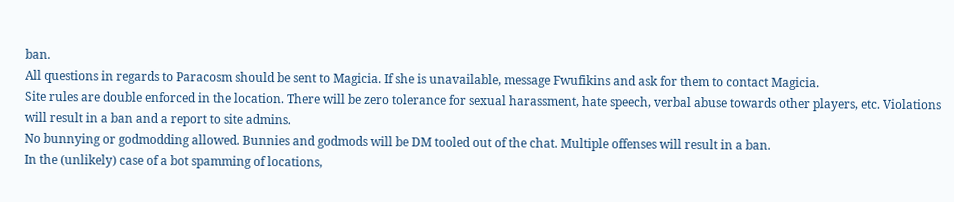ban.
All questions in regards to Paracosm should be sent to Magicia. If she is unavailable, message Fwufikins and ask for them to contact Magicia.
Site rules are double enforced in the location. There will be zero tolerance for sexual harassment, hate speech, verbal abuse towards other players, etc. Violations will result in a ban and a report to site admins.
No bunnying or godmodding allowed. Bunnies and godmods will be DM tooled out of the chat. Multiple offenses will result in a ban.
In the (unlikely) case of a bot spamming of locations,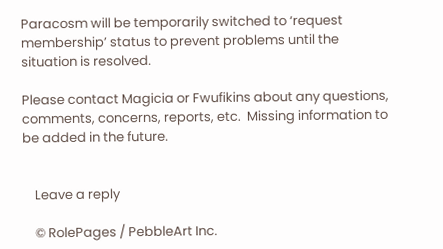Paracosm will be temporarily switched to ‘request membership’ status to prevent problems until the situation is resolved.

Please contact Magicia or Fwufikins about any questions, comments, concerns, reports, etc.  Missing information to be added in the future.


    Leave a reply

    © RolePages / PebbleArt Inc.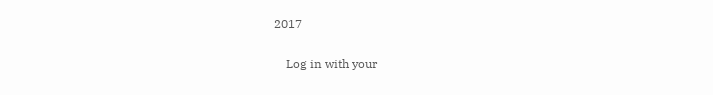2017

    Log in with your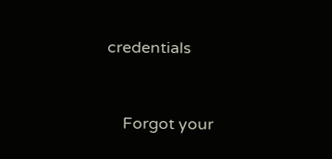credentials


    Forgot your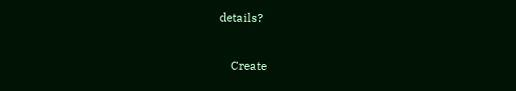details?

    Create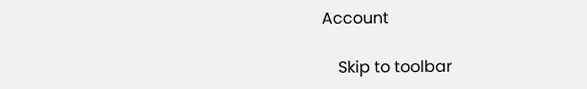Account

    Skip to toolbar